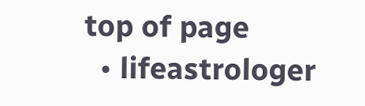top of page
  • lifeastrologer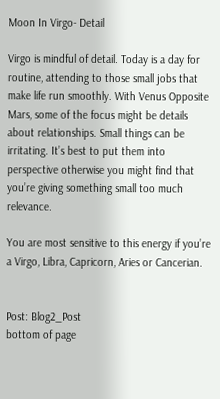Moon In Virgo- Detail

Virgo is mindful of detail. Today is a day for routine, attending to those small jobs that make life run smoothly. With Venus Opposite Mars, some of the focus might be details about relationships. Small things can be irritating. It’s best to put them into perspective otherwise you might find that you’re giving something small too much relevance.

You are most sensitive to this energy if you’re a Virgo, Libra, Capricorn, Aries or Cancerian.


Post: Blog2_Post
bottom of page